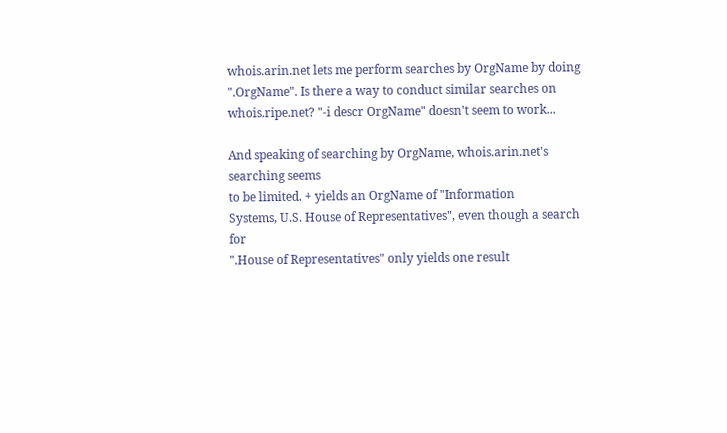whois.arin.net lets me perform searches by OrgName by doing
".OrgName". Is there a way to conduct similar searches on
whois.ripe.net? "-i descr OrgName" doesn't seem to work...

And speaking of searching by OrgName, whois.arin.net's searching seems
to be limited. + yields an OrgName of "Information
Systems, U.S. House of Representatives", even though a search for
".House of Representatives" only yields one result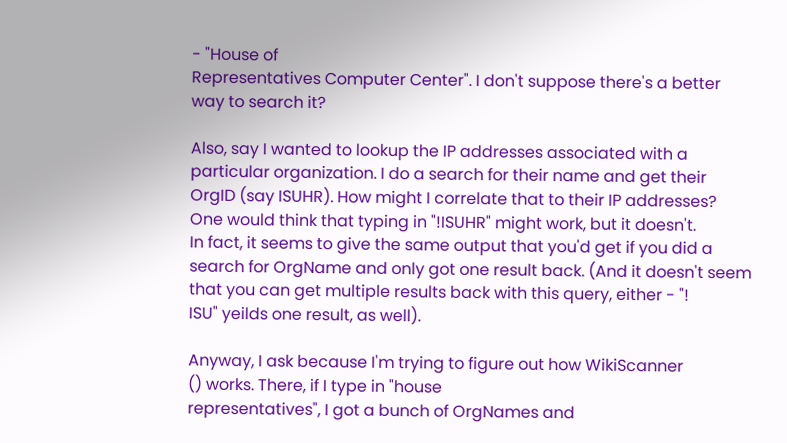- "House of
Representatives Computer Center". I don't suppose there's a better
way to search it?

Also, say I wanted to lookup the IP addresses associated with a
particular organization. I do a search for their name and get their
OrgID (say ISUHR). How might I correlate that to their IP addresses?
One would think that typing in "!ISUHR" might work, but it doesn't.
In fact, it seems to give the same output that you'd get if you did a
search for OrgName and only got one result back. (And it doesn't seem
that you can get multiple results back with this query, either - "!
ISU" yeilds one result, as well).

Anyway, I ask because I'm trying to figure out how WikiScanner
() works. There, if I type in "house
representatives", I got a bunch of OrgNames and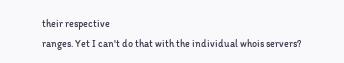their respective
ranges. Yet I can't do that with the individual whois servers?